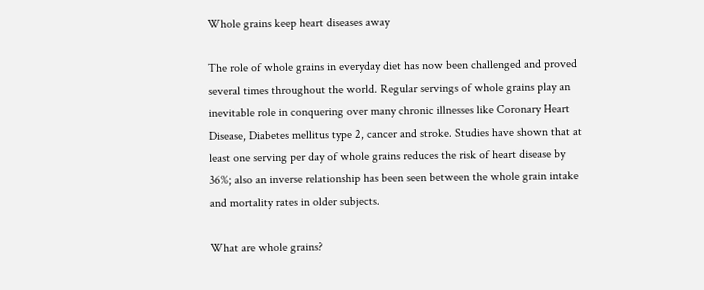Whole grains keep heart diseases away

The role of whole grains in everyday diet has now been challenged and proved several times throughout the world. Regular servings of whole grains play an inevitable role in conquering over many chronic illnesses like Coronary Heart Disease, Diabetes mellitus type 2, cancer and stroke. Studies have shown that at least one serving per day of whole grains reduces the risk of heart disease by 36%; also an inverse relationship has been seen between the whole grain intake and mortality rates in older subjects.

What are whole grains?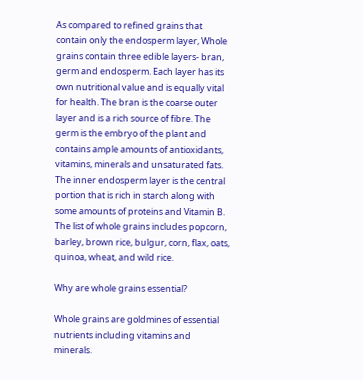As compared to refined grains that contain only the endosperm layer, Whole grains contain three edible layers- bran, germ and endosperm. Each layer has its own nutritional value and is equally vital for health. The bran is the coarse outer layer and is a rich source of fibre. The germ is the embryo of the plant and contains ample amounts of antioxidants, vitamins, minerals and unsaturated fats. The inner endosperm layer is the central portion that is rich in starch along with some amounts of proteins and Vitamin B. The list of whole grains includes popcorn, barley, brown rice, bulgur, corn, flax, oats, quinoa, wheat, and wild rice.

Why are whole grains essential?

Whole grains are goldmines of essential nutrients including vitamins and minerals.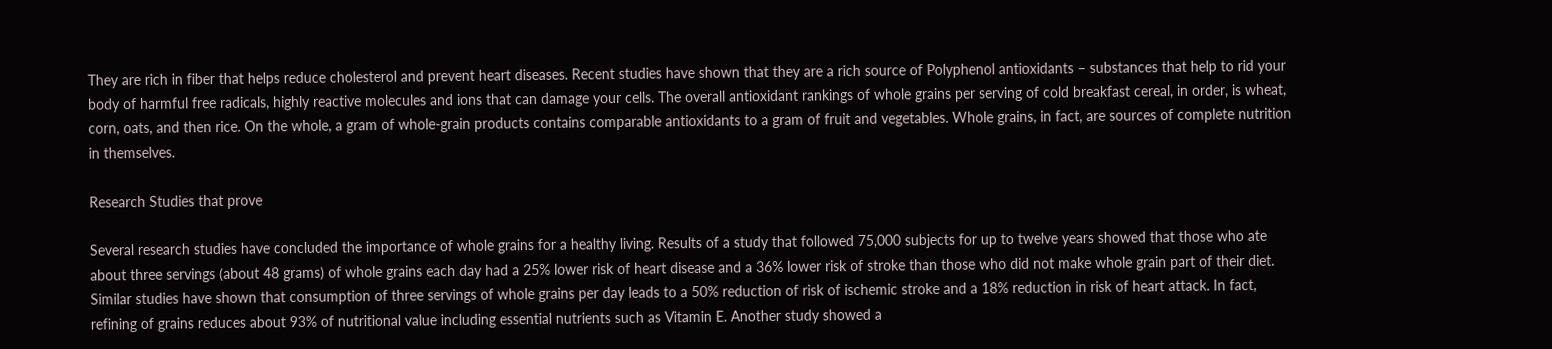They are rich in fiber that helps reduce cholesterol and prevent heart diseases. Recent studies have shown that they are a rich source of Polyphenol antioxidants – substances that help to rid your body of harmful free radicals, highly reactive molecules and ions that can damage your cells. The overall antioxidant rankings of whole grains per serving of cold breakfast cereal, in order, is wheat, corn, oats, and then rice. On the whole, a gram of whole-grain products contains comparable antioxidants to a gram of fruit and vegetables. Whole grains, in fact, are sources of complete nutrition in themselves.

Research Studies that prove

Several research studies have concluded the importance of whole grains for a healthy living. Results of a study that followed 75,000 subjects for up to twelve years showed that those who ate about three servings (about 48 grams) of whole grains each day had a 25% lower risk of heart disease and a 36% lower risk of stroke than those who did not make whole grain part of their diet. Similar studies have shown that consumption of three servings of whole grains per day leads to a 50% reduction of risk of ischemic stroke and a 18% reduction in risk of heart attack. In fact, refining of grains reduces about 93% of nutritional value including essential nutrients such as Vitamin E. Another study showed a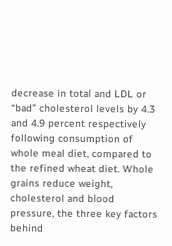decrease in total and LDL or “bad” cholesterol levels by 4.3 and 4.9 percent respectively following consumption of whole meal diet, compared to the refined wheat diet. Whole grains reduce weight, cholesterol and blood pressure, the three key factors behind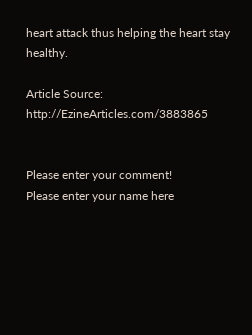heart attack thus helping the heart stay healthy.

Article Source: http://EzineArticles.com/3883865


Please enter your comment!
Please enter your name here